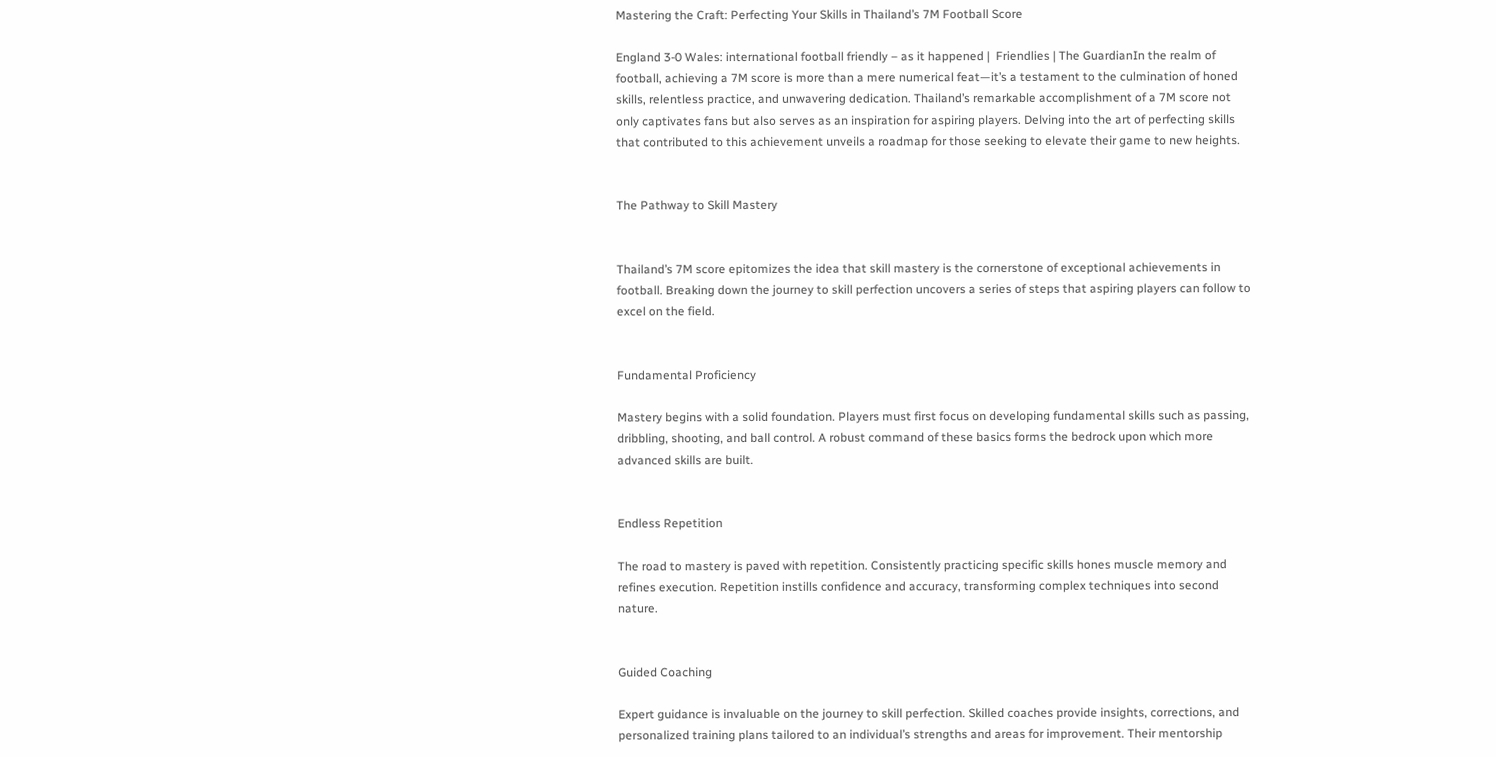Mastering the Craft: Perfecting Your Skills in Thailand’s 7M Football Score

England 3-0 Wales: international football friendly – as it happened |  Friendlies | The GuardianIn the realm of football, achieving a 7M score is more than a mere numerical feat—it’s a testament to the culmination of honed skills, relentless practice, and unwavering dedication. Thailand’s remarkable accomplishment of a 7M score not only captivates fans but also serves as an inspiration for aspiring players. Delving into the art of perfecting skills that contributed to this achievement unveils a roadmap for those seeking to elevate their game to new heights.


The Pathway to Skill Mastery


Thailand’s 7M score epitomizes the idea that skill mastery is the cornerstone of exceptional achievements in football. Breaking down the journey to skill perfection uncovers a series of steps that aspiring players can follow to excel on the field.


Fundamental Proficiency

Mastery begins with a solid foundation. Players must first focus on developing fundamental skills such as passing, dribbling, shooting, and ball control. A robust command of these basics forms the bedrock upon which more advanced skills are built.


Endless Repetition

The road to mastery is paved with repetition. Consistently practicing specific skills hones muscle memory and refines execution. Repetition instills confidence and accuracy, transforming complex techniques into second nature.


Guided Coaching

Expert guidance is invaluable on the journey to skill perfection. Skilled coaches provide insights, corrections, and personalized training plans tailored to an individual’s strengths and areas for improvement. Their mentorship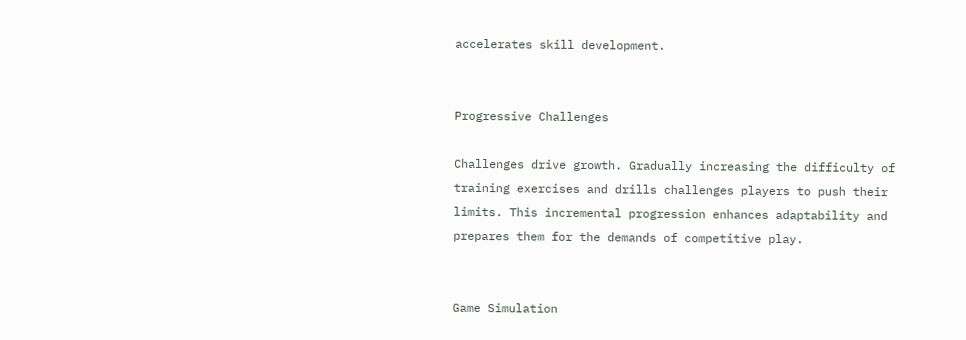accelerates skill development.


Progressive Challenges

Challenges drive growth. Gradually increasing the difficulty of training exercises and drills challenges players to push their limits. This incremental progression enhances adaptability and prepares them for the demands of competitive play.


Game Simulation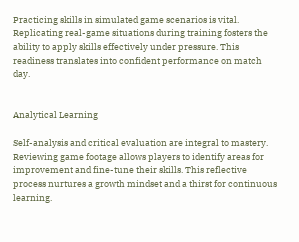Practicing skills in simulated game scenarios is vital. Replicating real-game situations during training fosters the ability to apply skills effectively under pressure. This readiness translates into confident performance on match day.


Analytical Learning

Self-analysis and critical evaluation are integral to mastery. Reviewing game footage allows players to identify areas for improvement and fine-tune their skills. This reflective process nurtures a growth mindset and a thirst for continuous learning.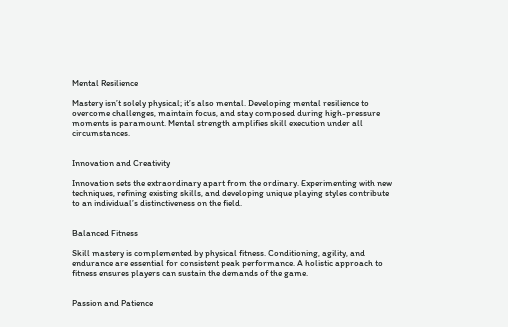Mental Resilience

Mastery isn’t solely physical; it’s also mental. Developing mental resilience to overcome challenges, maintain focus, and stay composed during high-pressure moments is paramount. Mental strength amplifies skill execution under all circumstances.


Innovation and Creativity

Innovation sets the extraordinary apart from the ordinary. Experimenting with new techniques, refining existing skills, and developing unique playing styles contribute to an individual’s distinctiveness on the field.


Balanced Fitness

Skill mastery is complemented by physical fitness. Conditioning, agility, and endurance are essential for consistent peak performance. A holistic approach to fitness ensures players can sustain the demands of the game.


Passion and Patience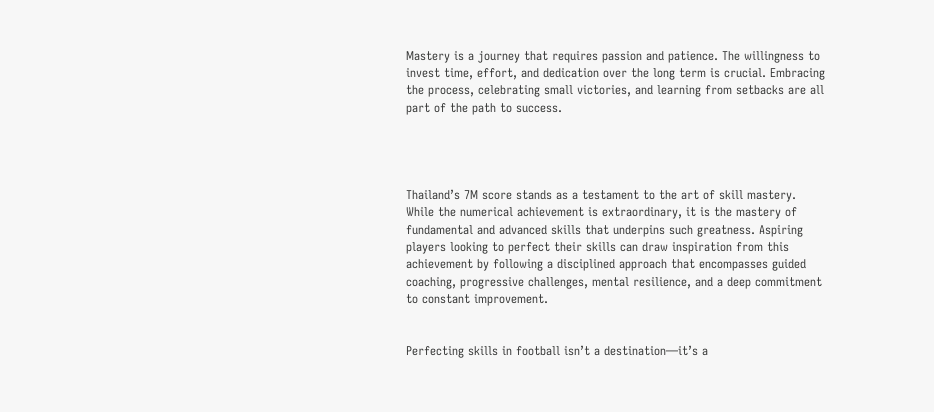Mastery is a journey that requires passion and patience. The willingness to invest time, effort, and dedication over the long term is crucial. Embracing the process, celebrating small victories, and learning from setbacks are all part of the path to success.




Thailand’s 7M score stands as a testament to the art of skill mastery. While the numerical achievement is extraordinary, it is the mastery of fundamental and advanced skills that underpins such greatness. Aspiring players looking to perfect their skills can draw inspiration from this achievement by following a disciplined approach that encompasses guided coaching, progressive challenges, mental resilience, and a deep commitment to constant improvement.


Perfecting skills in football isn’t a destination—it’s a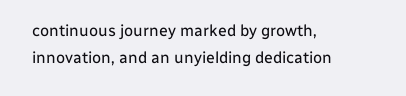continuous journey marked by growth, innovation, and an unyielding dedication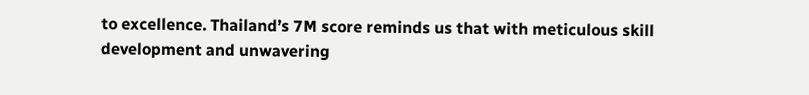to excellence. Thailand’s 7M score reminds us that with meticulous skill development and unwavering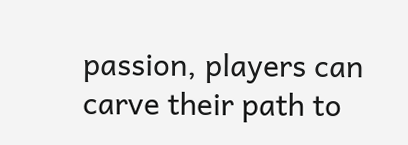passion, players can carve their path to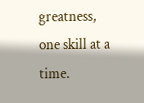greatness, one skill at a time.